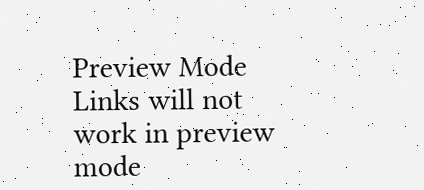Preview Mode Links will not work in preview mode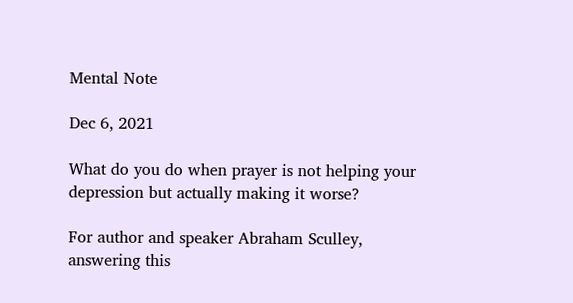Mental Note

Dec 6, 2021

What do you do when prayer is not helping your depression but actually making it worse?

For author and speaker Abraham Sculley, answering this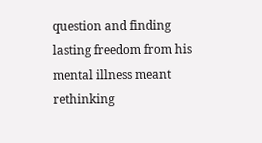question and finding lasting freedom from his mental illness meant rethinking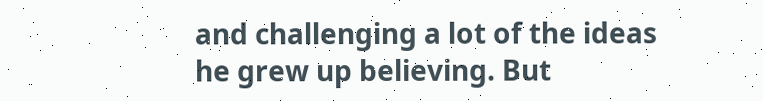and challenging a lot of the ideas he grew up believing. But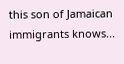this son of Jamaican immigrants knows...